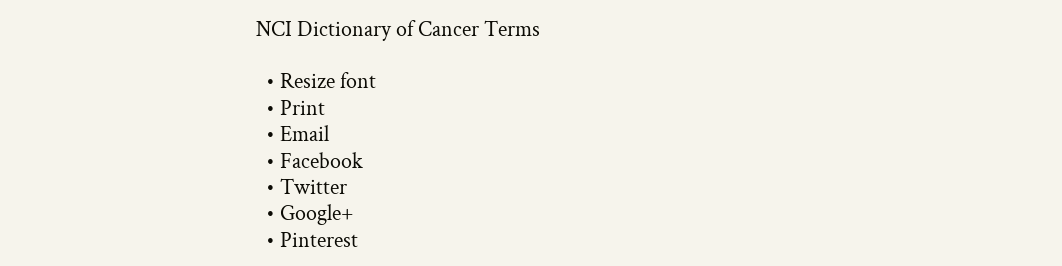NCI Dictionary of Cancer Terms

  • Resize font
  • Print
  • Email
  • Facebook
  • Twitter
  • Google+
  • Pinterest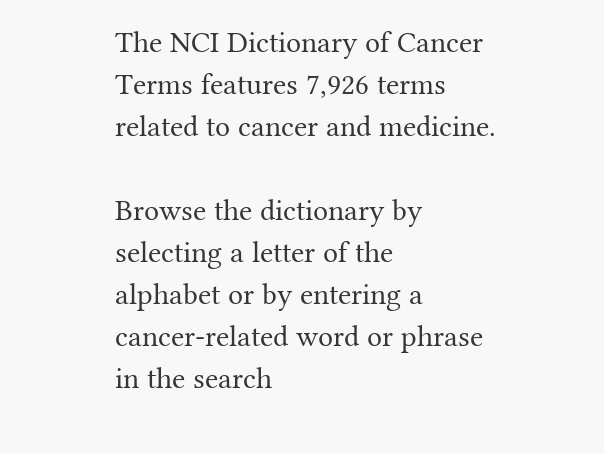The NCI Dictionary of Cancer Terms features 7,926 terms related to cancer and medicine.

Browse the dictionary by selecting a letter of the alphabet or by entering a cancer-related word or phrase in the search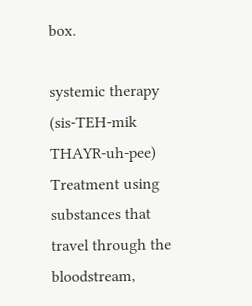box.

systemic therapy
(sis-TEH-mik THAYR-uh-pee)
Treatment using substances that travel through the bloodstream,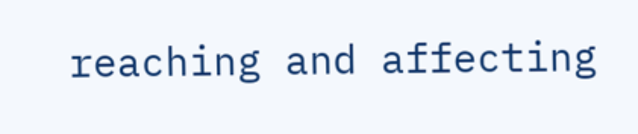reaching and affecting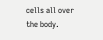cells all over the body.